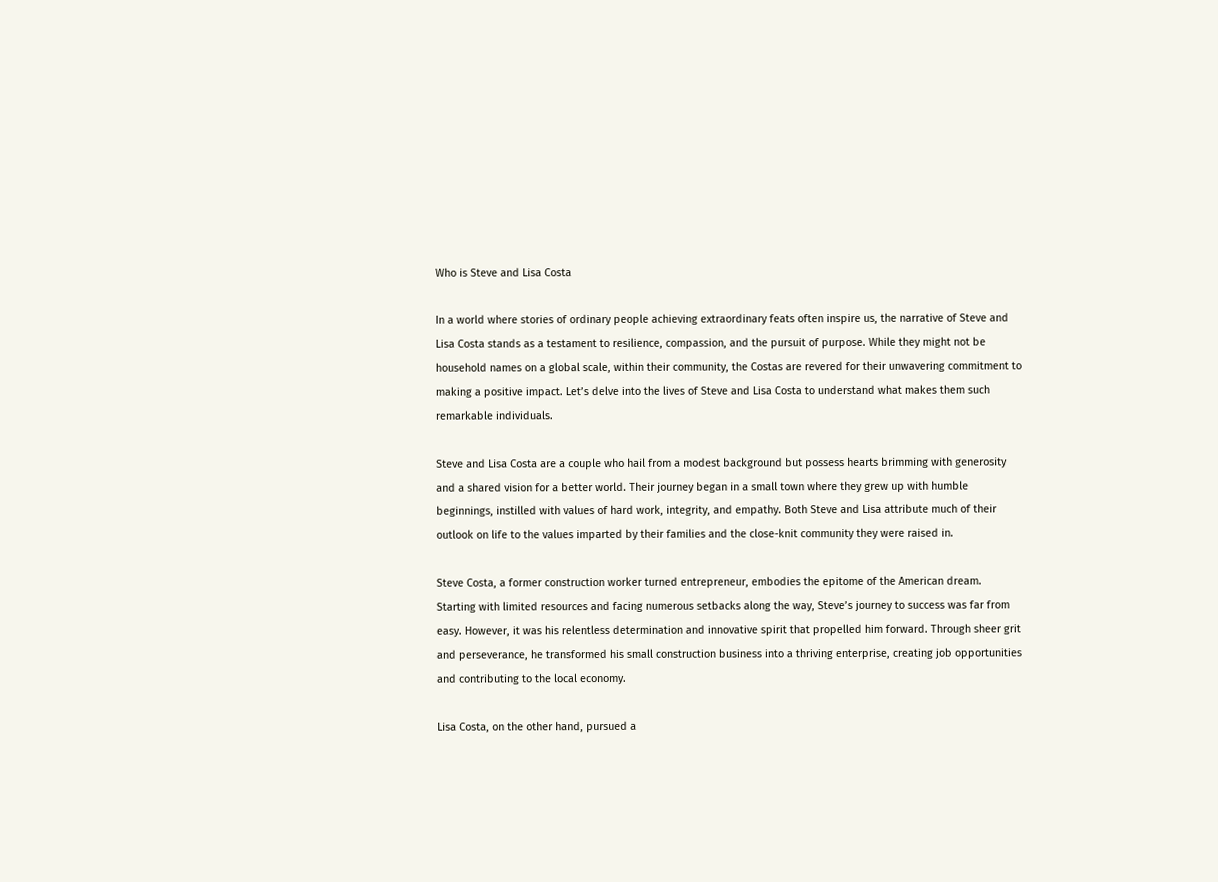Who is Steve and Lisa Costa

In a world where stories of ordinary people achieving extraordinary feats often inspire us, the narrative of Steve and Lisa Costa stands as a testament to resilience, compassion, and the pursuit of purpose. While they might not be household names on a global scale, within their community, the Costas are revered for their unwavering commitment to making a positive impact. Let’s delve into the lives of Steve and Lisa Costa to understand what makes them such remarkable individuals.

Steve and Lisa Costa are a couple who hail from a modest background but possess hearts brimming with generosity and a shared vision for a better world. Their journey began in a small town where they grew up with humble beginnings, instilled with values of hard work, integrity, and empathy. Both Steve and Lisa attribute much of their outlook on life to the values imparted by their families and the close-knit community they were raised in.

Steve Costa, a former construction worker turned entrepreneur, embodies the epitome of the American dream. Starting with limited resources and facing numerous setbacks along the way, Steve’s journey to success was far from easy. However, it was his relentless determination and innovative spirit that propelled him forward. Through sheer grit and perseverance, he transformed his small construction business into a thriving enterprise, creating job opportunities and contributing to the local economy.

Lisa Costa, on the other hand, pursued a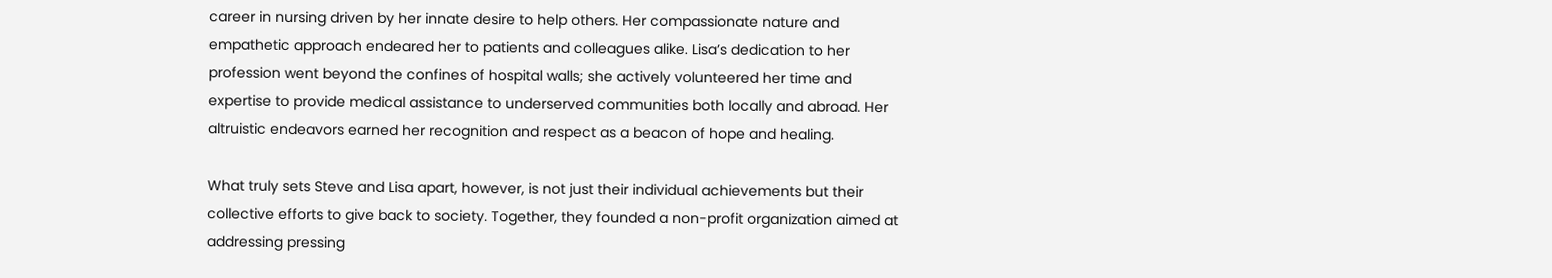career in nursing driven by her innate desire to help others. Her compassionate nature and empathetic approach endeared her to patients and colleagues alike. Lisa’s dedication to her profession went beyond the confines of hospital walls; she actively volunteered her time and expertise to provide medical assistance to underserved communities both locally and abroad. Her altruistic endeavors earned her recognition and respect as a beacon of hope and healing.

What truly sets Steve and Lisa apart, however, is not just their individual achievements but their collective efforts to give back to society. Together, they founded a non-profit organization aimed at addressing pressing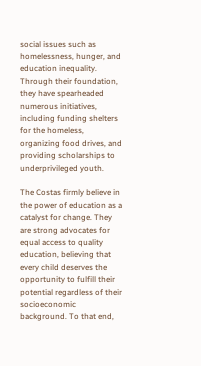social issues such as homelessness, hunger, and education inequality. Through their foundation, they have spearheaded numerous initiatives, including funding shelters for the homeless, organizing food drives, and providing scholarships to underprivileged youth.

The Costas firmly believe in the power of education as a catalyst for change. They are strong advocates for equal access to quality education, believing that every child deserves the opportunity to fulfill their potential regardless of their socioeconomic background. To that end,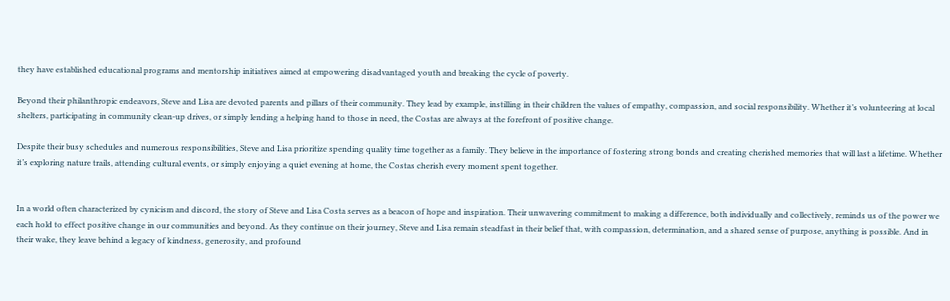they have established educational programs and mentorship initiatives aimed at empowering disadvantaged youth and breaking the cycle of poverty.

Beyond their philanthropic endeavors, Steve and Lisa are devoted parents and pillars of their community. They lead by example, instilling in their children the values of empathy, compassion, and social responsibility. Whether it’s volunteering at local shelters, participating in community clean-up drives, or simply lending a helping hand to those in need, the Costas are always at the forefront of positive change.

Despite their busy schedules and numerous responsibilities, Steve and Lisa prioritize spending quality time together as a family. They believe in the importance of fostering strong bonds and creating cherished memories that will last a lifetime. Whether it’s exploring nature trails, attending cultural events, or simply enjoying a quiet evening at home, the Costas cherish every moment spent together.


In a world often characterized by cynicism and discord, the story of Steve and Lisa Costa serves as a beacon of hope and inspiration. Their unwavering commitment to making a difference, both individually and collectively, reminds us of the power we each hold to effect positive change in our communities and beyond. As they continue on their journey, Steve and Lisa remain steadfast in their belief that, with compassion, determination, and a shared sense of purpose, anything is possible. And in their wake, they leave behind a legacy of kindness, generosity, and profound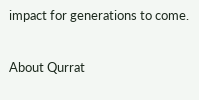impact for generations to come.

About Qurrat